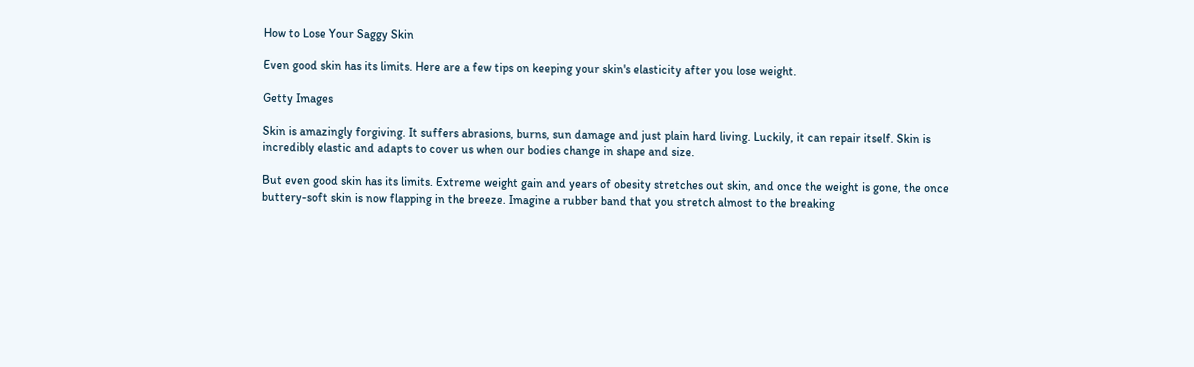How to Lose Your Saggy Skin

Even good skin has its limits. Here are a few tips on keeping your skin's elasticity after you lose weight.

Getty Images

Skin is amazingly forgiving. It suffers abrasions, burns, sun damage and just plain hard living. Luckily, it can repair itself. Skin is incredibly elastic and adapts to cover us when our bodies change in shape and size.

But even good skin has its limits. Extreme weight gain and years of obesity stretches out skin, and once the weight is gone, the once buttery-soft skin is now flapping in the breeze. Imagine a rubber band that you stretch almost to the breaking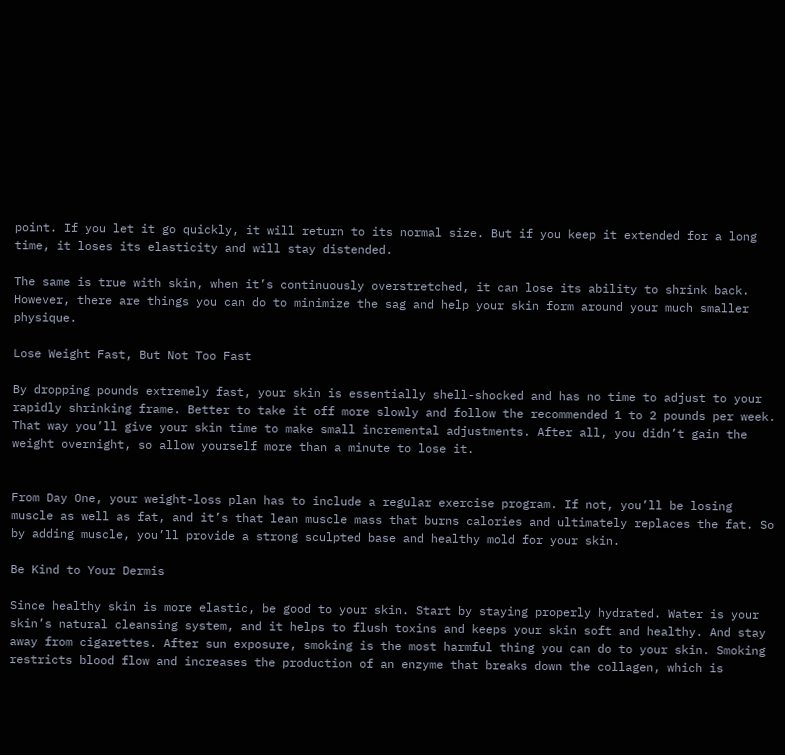point. If you let it go quickly, it will return to its normal size. But if you keep it extended for a long time, it loses its elasticity and will stay distended.

The same is true with skin, when it’s continuously overstretched, it can lose its ability to shrink back. However, there are things you can do to minimize the sag and help your skin form around your much smaller physique.

Lose Weight Fast, But Not Too Fast

By dropping pounds extremely fast, your skin is essentially shell-shocked and has no time to adjust to your rapidly shrinking frame. Better to take it off more slowly and follow the recommended 1 to 2 pounds per week. That way you’ll give your skin time to make small incremental adjustments. After all, you didn’t gain the weight overnight, so allow yourself more than a minute to lose it.


From Day One, your weight-loss plan has to include a regular exercise program. If not, you’ll be losing muscle as well as fat, and it’s that lean muscle mass that burns calories and ultimately replaces the fat. So by adding muscle, you’ll provide a strong sculpted base and healthy mold for your skin.

Be Kind to Your Dermis

Since healthy skin is more elastic, be good to your skin. Start by staying properly hydrated. Water is your skin’s natural cleansing system, and it helps to flush toxins and keeps your skin soft and healthy. And stay away from cigarettes. After sun exposure, smoking is the most harmful thing you can do to your skin. Smoking restricts blood flow and increases the production of an enzyme that breaks down the collagen, which is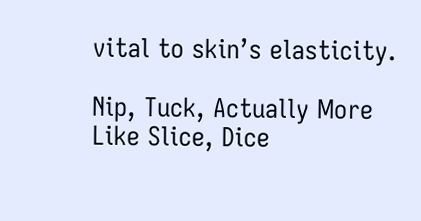vital to skin’s elasticity.

Nip, Tuck, Actually More Like Slice, Dice